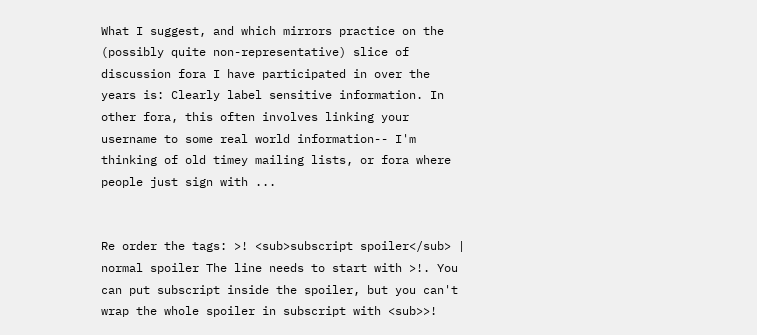What I suggest, and which mirrors practice on the (possibly quite non-representative) slice of discussion fora I have participated in over the years is: Clearly label sensitive information. In other fora, this often involves linking your username to some real world information-- I'm thinking of old timey mailing lists, or fora where people just sign with ...


Re order the tags: >! <sub>subscript spoiler</sub> | normal spoiler The line needs to start with >!. You can put subscript inside the spoiler, but you can't wrap the whole spoiler in subscript with <sub>>!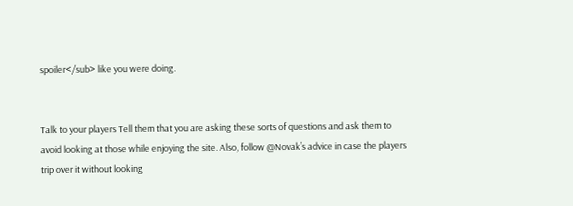spoiler</sub> like you were doing.


Talk to your players Tell them that you are asking these sorts of questions and ask them to avoid looking at those while enjoying the site. Also, follow @Novak’s advice in case the players trip over it without looking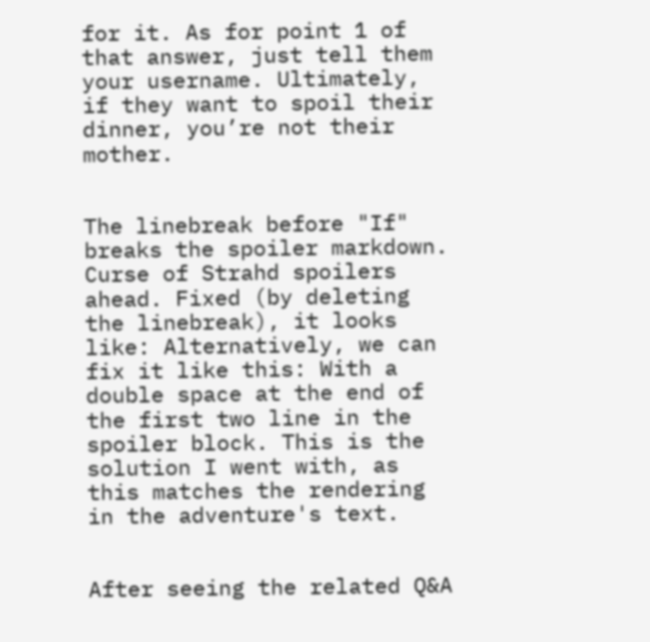for it. As for point 1 of that answer, just tell them your username. Ultimately, if they want to spoil their dinner, you’re not their mother.


The linebreak before "If" breaks the spoiler markdown. Curse of Strahd spoilers ahead. Fixed (by deleting the linebreak), it looks like: Alternatively, we can fix it like this: With a double space at the end of the first two line in the spoiler block. This is the solution I went with, as this matches the rendering in the adventure's text.


After seeing the related Q&A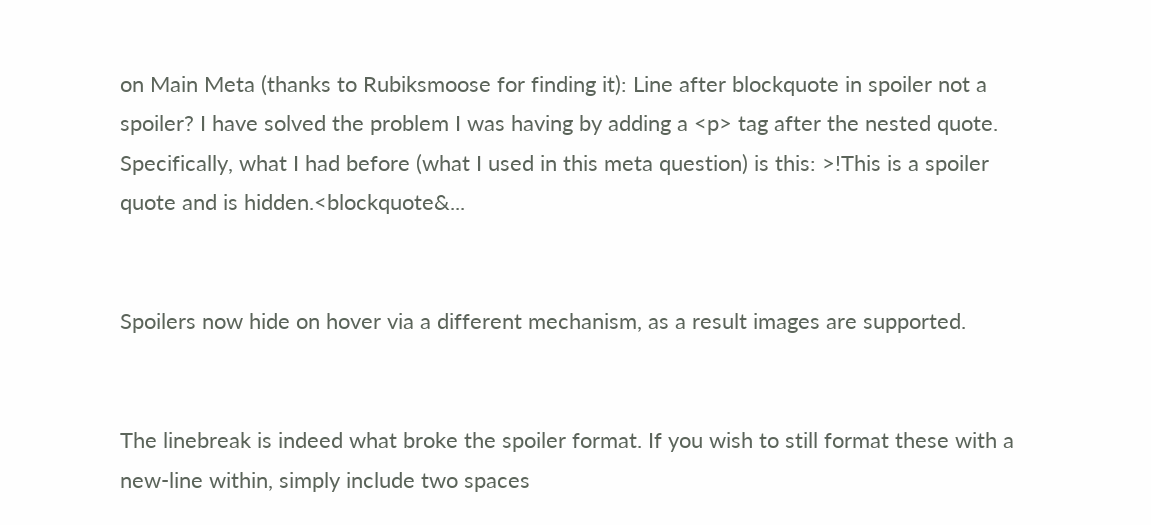on Main Meta (thanks to Rubiksmoose for finding it): Line after blockquote in spoiler not a spoiler? I have solved the problem I was having by adding a <p> tag after the nested quote. Specifically, what I had before (what I used in this meta question) is this: >!This is a spoiler quote and is hidden.<blockquote&...


Spoilers now hide on hover via a different mechanism, as a result images are supported.


The linebreak is indeed what broke the spoiler format. If you wish to still format these with a new-line within, simply include two spaces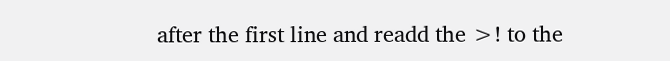after the first line and readd the >! to the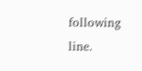following line.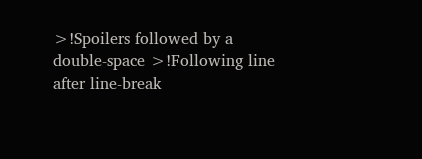>!Spoilers followed by a double-space >!Following line after line-break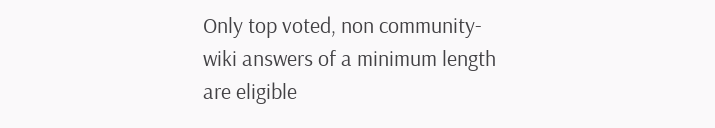Only top voted, non community-wiki answers of a minimum length are eligible